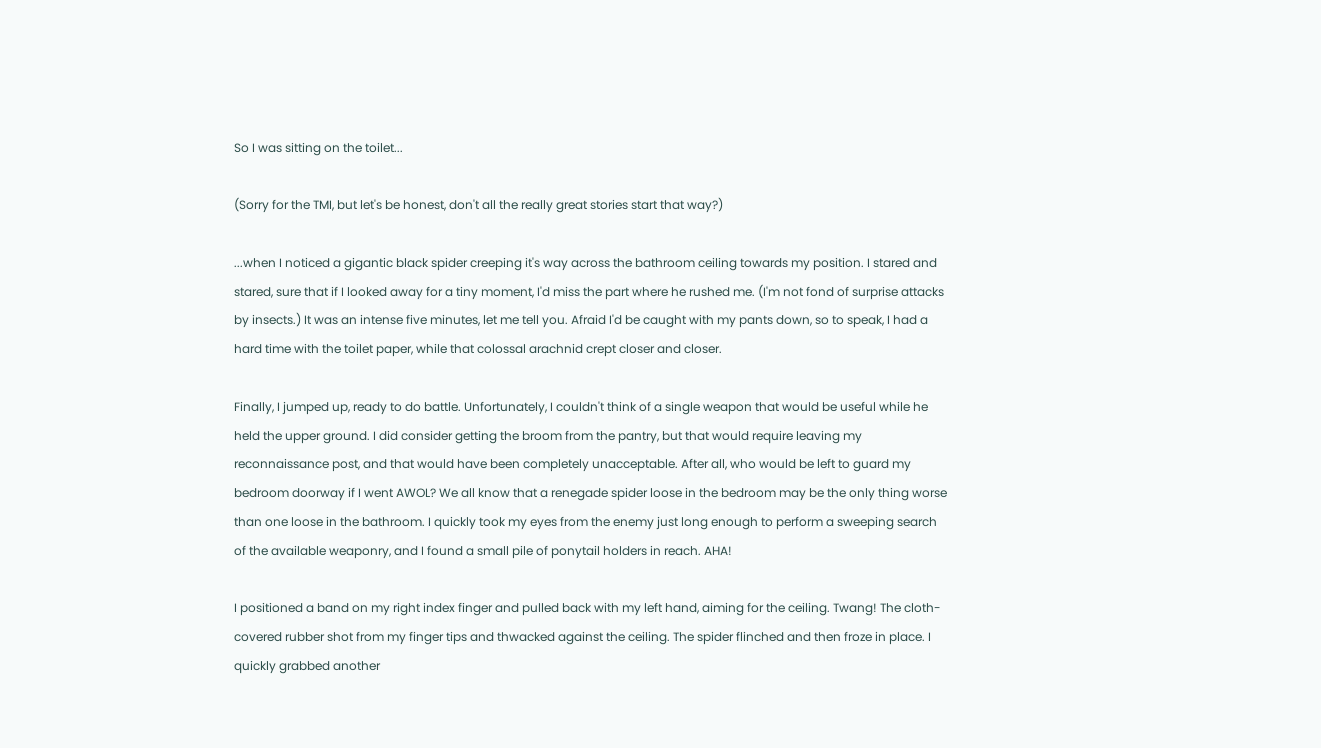So I was sitting on the toilet...

(Sorry for the TMI, but let's be honest, don't all the really great stories start that way?)

...when I noticed a gigantic black spider creeping it's way across the bathroom ceiling towards my position. I stared and stared, sure that if I looked away for a tiny moment, I'd miss the part where he rushed me. (I'm not fond of surprise attacks by insects.) It was an intense five minutes, let me tell you. Afraid I'd be caught with my pants down, so to speak, I had a hard time with the toilet paper, while that colossal arachnid crept closer and closer.

Finally, I jumped up, ready to do battle. Unfortunately, I couldn't think of a single weapon that would be useful while he held the upper ground. I did consider getting the broom from the pantry, but that would require leaving my reconnaissance post, and that would have been completely unacceptable. After all, who would be left to guard my bedroom doorway if I went AWOL? We all know that a renegade spider loose in the bedroom may be the only thing worse than one loose in the bathroom. I quickly took my eyes from the enemy just long enough to perform a sweeping search of the available weaponry, and I found a small pile of ponytail holders in reach. AHA!

I positioned a band on my right index finger and pulled back with my left hand, aiming for the ceiling. Twang! The cloth-covered rubber shot from my finger tips and thwacked against the ceiling. The spider flinched and then froze in place. I quickly grabbed another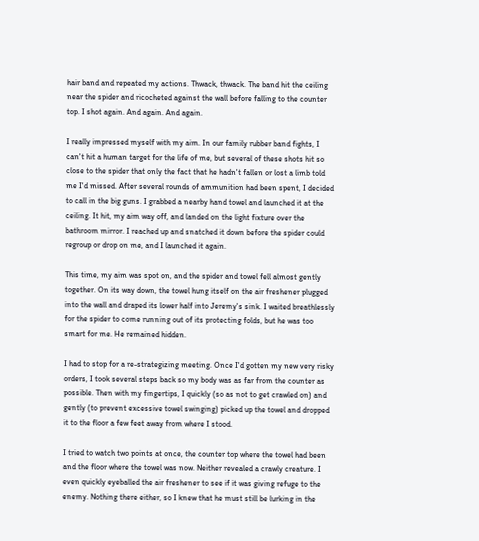hair band and repeated my actions. Thwack, thwack. The band hit the ceiling near the spider and ricocheted against the wall before falling to the counter top. I shot again. And again. And again.

I really impressed myself with my aim. In our family rubber band fights, I can't hit a human target for the life of me, but several of these shots hit so close to the spider that only the fact that he hadn't fallen or lost a limb told me I'd missed. After several rounds of ammunition had been spent, I decided to call in the big guns. I grabbed a nearby hand towel and launched it at the ceiling. It hit, my aim way off, and landed on the light fixture over the bathroom mirror. I reached up and snatched it down before the spider could regroup or drop on me, and I launched it again.

This time, my aim was spot on, and the spider and towel fell almost gently together. On its way down, the towel hung itself on the air freshener plugged into the wall and draped its lower half into Jeremy's sink. I waited breathlessly for the spider to come running out of its protecting folds, but he was too smart for me. He remained hidden.

I had to stop for a re-strategizing meeting. Once I'd gotten my new very risky orders, I took several steps back so my body was as far from the counter as possible. Then with my fingertips, I quickly (so as not to get crawled on) and gently (to prevent excessive towel swinging) picked up the towel and dropped it to the floor a few feet away from where I stood.

I tried to watch two points at once, the counter top where the towel had been and the floor where the towel was now. Neither revealed a crawly creature. I even quickly eyeballed the air freshener to see if it was giving refuge to the enemy. Nothing there either, so I knew that he must still be lurking in the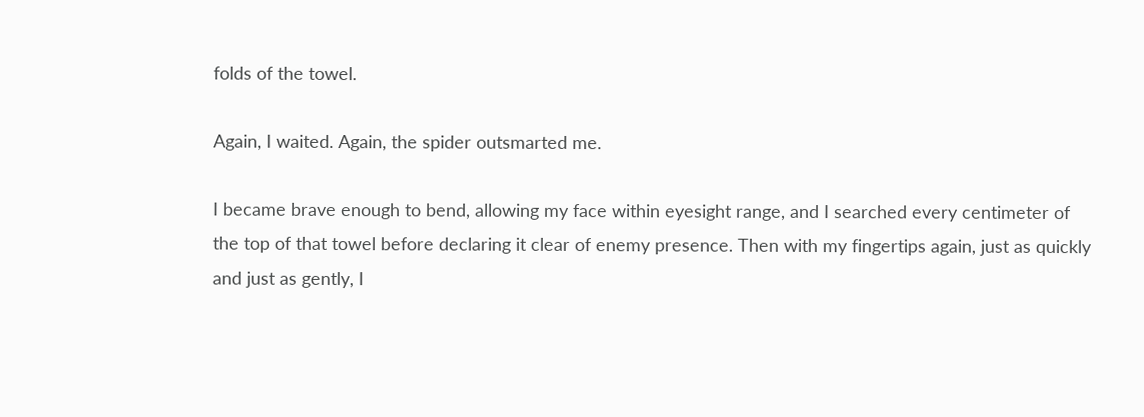folds of the towel.

Again, I waited. Again, the spider outsmarted me.

I became brave enough to bend, allowing my face within eyesight range, and I searched every centimeter of the top of that towel before declaring it clear of enemy presence. Then with my fingertips again, just as quickly and just as gently, I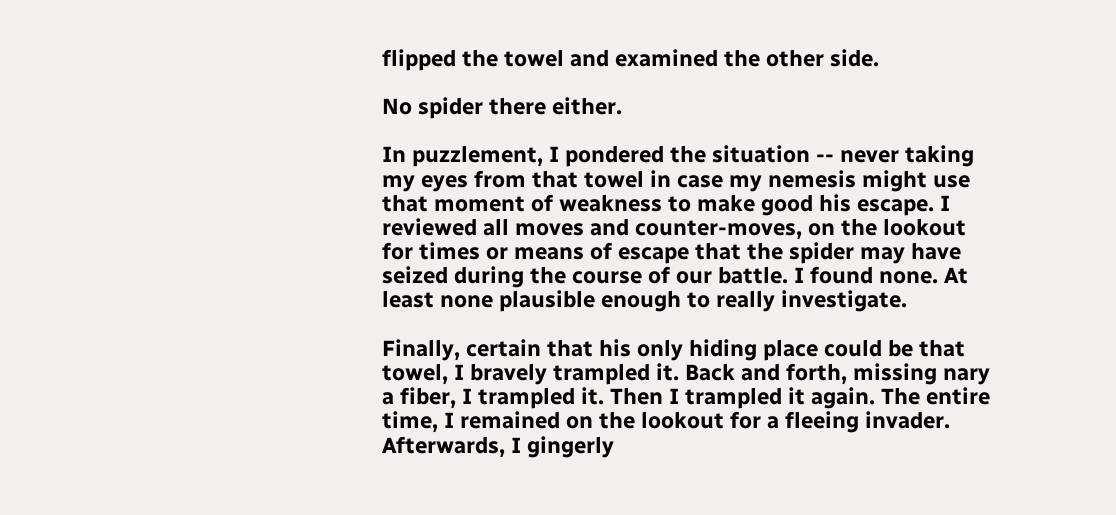flipped the towel and examined the other side.

No spider there either.

In puzzlement, I pondered the situation -- never taking my eyes from that towel in case my nemesis might use that moment of weakness to make good his escape. I reviewed all moves and counter-moves, on the lookout for times or means of escape that the spider may have seized during the course of our battle. I found none. At least none plausible enough to really investigate.

Finally, certain that his only hiding place could be that towel, I bravely trampled it. Back and forth, missing nary a fiber, I trampled it. Then I trampled it again. The entire time, I remained on the lookout for a fleeing invader. Afterwards, I gingerly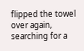flipped the towel over again, searching for a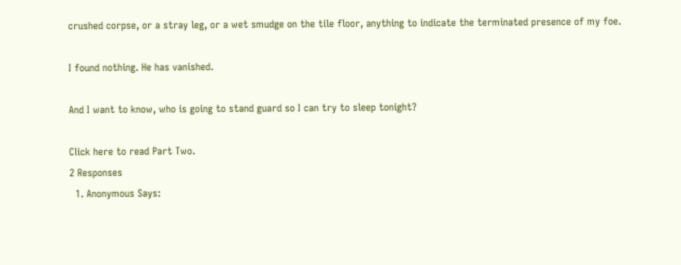crushed corpse, or a stray leg, or a wet smudge on the tile floor, anything to indicate the terminated presence of my foe.

I found nothing. He has vanished.

And I want to know, who is going to stand guard so I can try to sleep tonight?

Click here to read Part Two.
2 Responses
  1. Anonymous Says: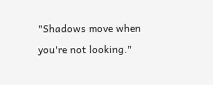"Shadows move when you're not looking."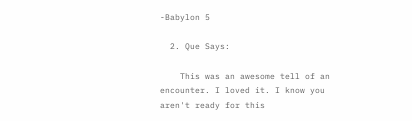-Babylon 5

  2. Que Says:

    This was an awesome tell of an encounter. I loved it. I know you aren't ready for this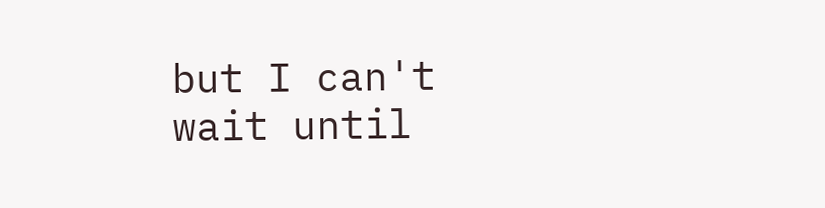but I can't wait until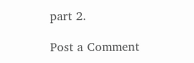part 2.

Post a Comment